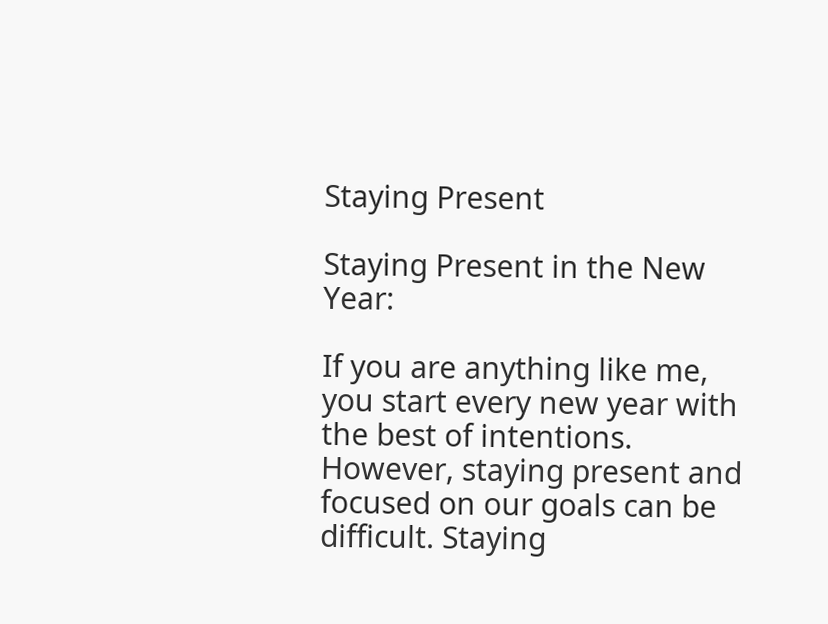Staying Present

Staying Present in the New Year:

If you are anything like me, you start every new year with the best of intentions. However, staying present and focused on our goals can be difficult. Staying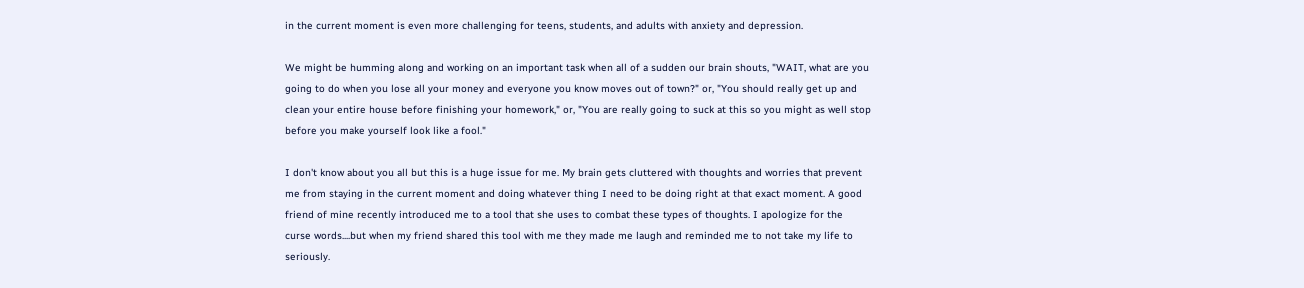in the current moment is even more challenging for teens, students, and adults with anxiety and depression.

We might be humming along and working on an important task when all of a sudden our brain shouts, "WAIT, what are you going to do when you lose all your money and everyone you know moves out of town?" or, "You should really get up and clean your entire house before finishing your homework," or, "You are really going to suck at this so you might as well stop before you make yourself look like a fool."

I don't know about you all but this is a huge issue for me. My brain gets cluttered with thoughts and worries that prevent me from staying in the current moment and doing whatever thing I need to be doing right at that exact moment. A good friend of mine recently introduced me to a tool that she uses to combat these types of thoughts. I apologize for the curse words....but when my friend shared this tool with me they made me laugh and reminded me to not take my life to seriously.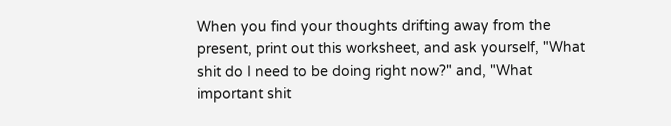When you find your thoughts drifting away from the present, print out this worksheet, and ask yourself, "What shit do I need to be doing right now?" and, "What important shit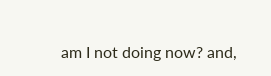am I not doing now? and,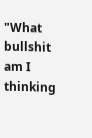"What bullshit am I thinking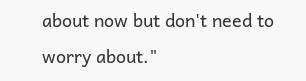about now but don't need to worry about."